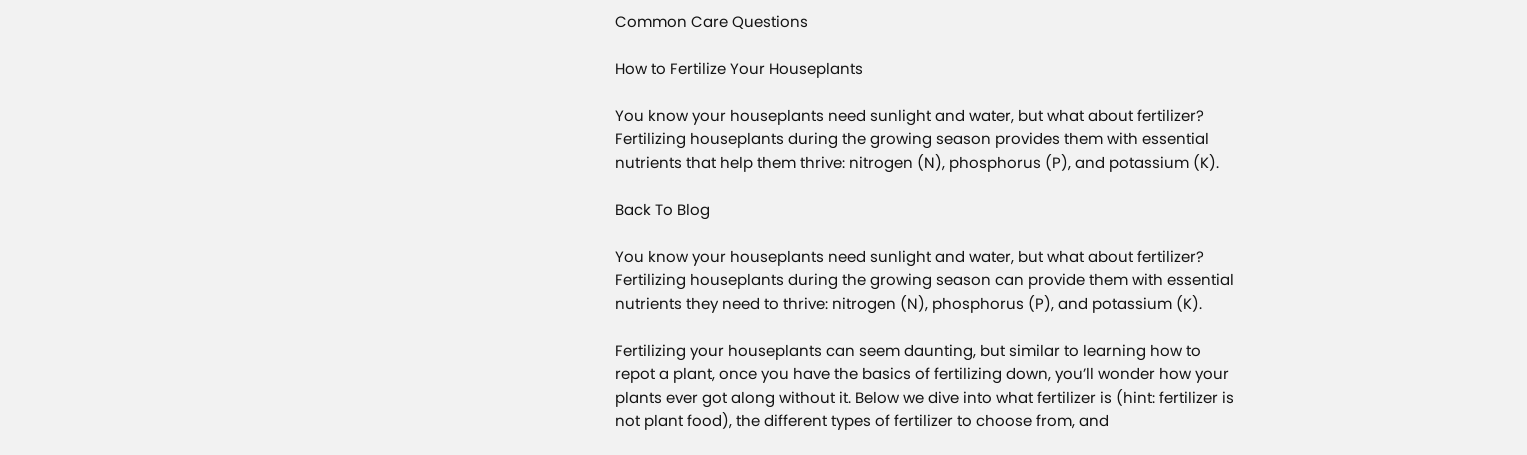Common Care Questions

How to Fertilize Your Houseplants

You know your houseplants need sunlight and water, but what about fertilizer? Fertilizing houseplants during the growing season provides them with essential nutrients that help them thrive: nitrogen (N), phosphorus (P), and potassium (K).

Back To Blog

You know your houseplants need sunlight and water, but what about fertilizer? Fertilizing houseplants during the growing season can provide them with essential nutrients they need to thrive: nitrogen (N), phosphorus (P), and potassium (K).

Fertilizing your houseplants can seem daunting, but similar to learning how to repot a plant, once you have the basics of fertilizing down, you’ll wonder how your plants ever got along without it. Below we dive into what fertilizer is (hint: fertilizer is not plant food), the different types of fertilizer to choose from, and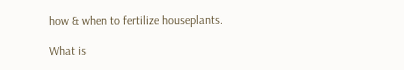how & when to fertilize houseplants.

What is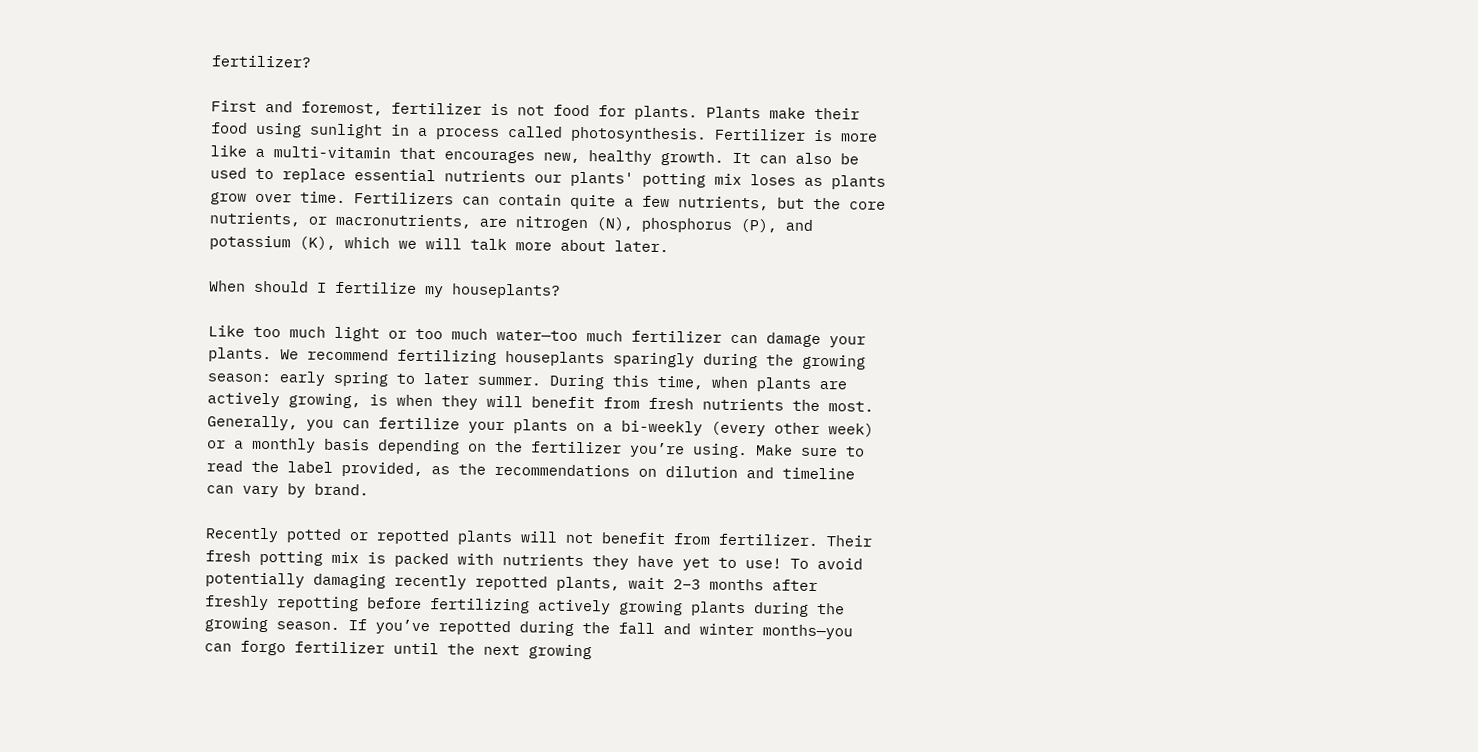fertilizer?

First and foremost, fertilizer is not food for plants. Plants make their food using sunlight in a process called photosynthesis. Fertilizer is more like a multi-vitamin that encourages new, healthy growth. It can also be used to replace essential nutrients our plants' potting mix loses as plants grow over time. Fertilizers can contain quite a few nutrients, but the core nutrients, or macronutrients, are nitrogen (N), phosphorus (P), and potassium (K), which we will talk more about later.

When should I fertilize my houseplants?

Like too much light or too much water—too much fertilizer can damage your plants. We recommend fertilizing houseplants sparingly during the growing season: early spring to later summer. During this time, when plants are actively growing, is when they will benefit from fresh nutrients the most. Generally, you can fertilize your plants on a bi-weekly (every other week) or a monthly basis depending on the fertilizer you’re using. Make sure to read the label provided, as the recommendations on dilution and timeline can vary by brand.

Recently potted or repotted plants will not benefit from fertilizer. Their fresh potting mix is packed with nutrients they have yet to use! To avoid potentially damaging recently repotted plants, wait 2–3 months after freshly repotting before fertilizing actively growing plants during the growing season. If you’ve repotted during the fall and winter months—you can forgo fertilizer until the next growing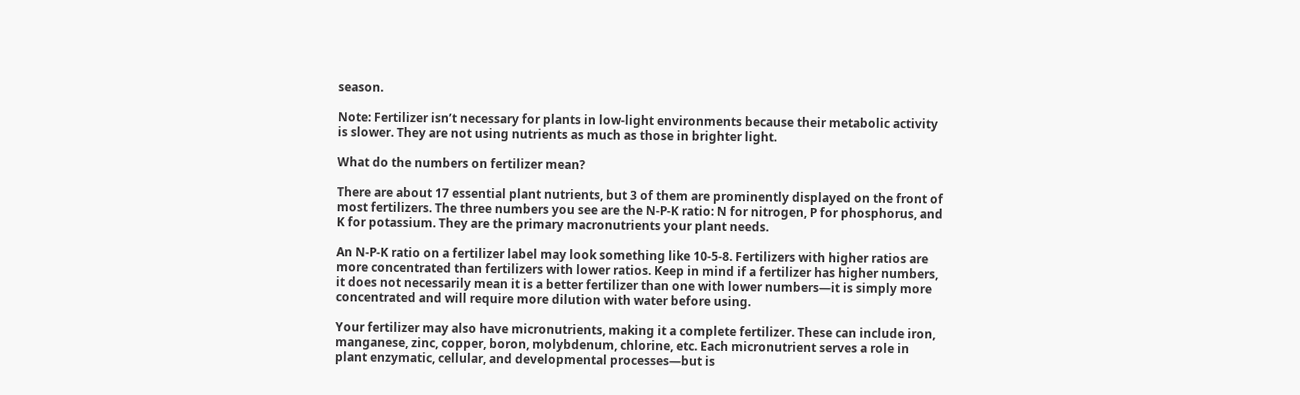season.

Note: Fertilizer isn’t necessary for plants in low-light environments because their metabolic activity is slower. They are not using nutrients as much as those in brighter light.

What do the numbers on fertilizer mean?

There are about 17 essential plant nutrients, but 3 of them are prominently displayed on the front of most fertilizers. The three numbers you see are the N-P-K ratio: N for nitrogen, P for phosphorus, and K for potassium. They are the primary macronutrients your plant needs.

An N-P-K ratio on a fertilizer label may look something like 10-5-8. Fertilizers with higher ratios are more concentrated than fertilizers with lower ratios. Keep in mind if a fertilizer has higher numbers, it does not necessarily mean it is a better fertilizer than one with lower numbers—it is simply more concentrated and will require more dilution with water before using.

Your fertilizer may also have micronutrients, making it a complete fertilizer. These can include iron, manganese, zinc, copper, boron, molybdenum, chlorine, etc. Each micronutrient serves a role in plant enzymatic, cellular, and developmental processes—but is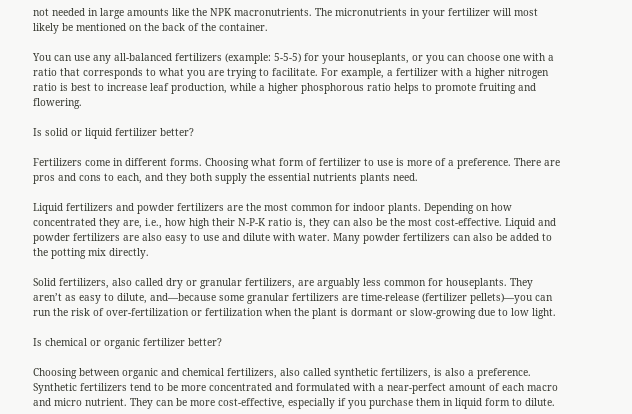not needed in large amounts like the NPK macronutrients. The micronutrients in your fertilizer will most likely be mentioned on the back of the container.

You can use any all-balanced fertilizers (example: 5-5-5) for your houseplants, or you can choose one with a ratio that corresponds to what you are trying to facilitate. For example, a fertilizer with a higher nitrogen ratio is best to increase leaf production, while a higher phosphorous ratio helps to promote fruiting and flowering.

Is solid or liquid fertilizer better?

Fertilizers come in different forms. Choosing what form of fertilizer to use is more of a preference. There are pros and cons to each, and they both supply the essential nutrients plants need.

Liquid fertilizers and powder fertilizers are the most common for indoor plants. Depending on how concentrated they are, i.e., how high their N-P-K ratio is, they can also be the most cost-effective. Liquid and powder fertilizers are also easy to use and dilute with water. Many powder fertilizers can also be added to the potting mix directly.

Solid fertilizers, also called dry or granular fertilizers, are arguably less common for houseplants. They aren’t as easy to dilute, and—because some granular fertilizers are time-release (fertilizer pellets)—you can run the risk of over-fertilization or fertilization when the plant is dormant or slow-growing due to low light.

Is chemical or organic fertilizer better?

Choosing between organic and chemical fertilizers, also called synthetic fertilizers, is also a preference. Synthetic fertilizers tend to be more concentrated and formulated with a near-perfect amount of each macro and micro nutrient. They can be more cost-effective, especially if you purchase them in liquid form to dilute.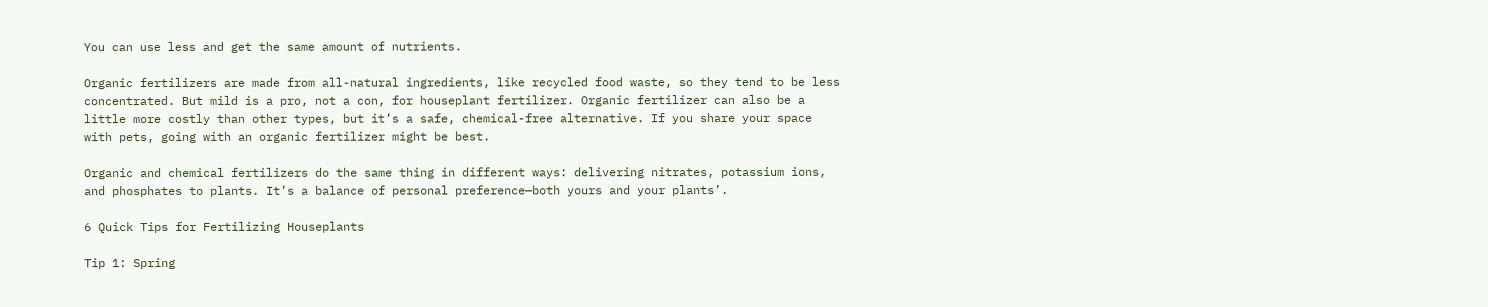You can use less and get the same amount of nutrients.

Organic fertilizers are made from all-natural ingredients, like recycled food waste, so they tend to be less concentrated. But mild is a pro, not a con, for houseplant fertilizer. Organic fertilizer can also be a little more costly than other types, but it’s a safe, chemical-free alternative. If you share your space with pets, going with an organic fertilizer might be best.

Organic and chemical fertilizers do the same thing in different ways: delivering nitrates, potassium ions, and phosphates to plants. It’s a balance of personal preference—both yours and your plants’.

6 Quick Tips for Fertilizing Houseplants

Tip 1: Spring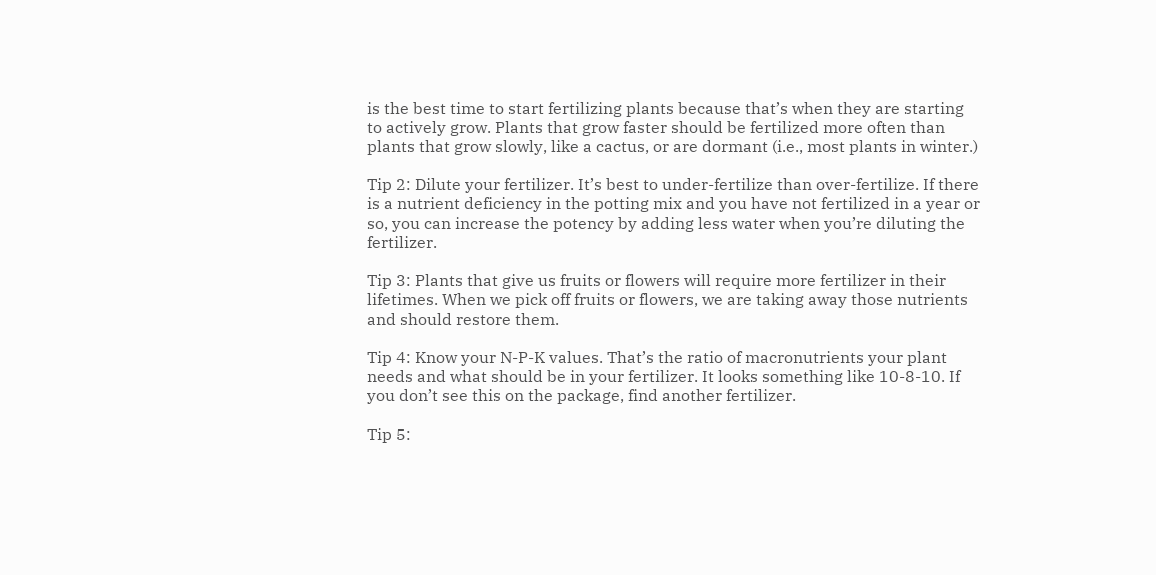is the best time to start fertilizing plants because that’s when they are starting to actively grow. Plants that grow faster should be fertilized more often than plants that grow slowly, like a cactus, or are dormant (i.e., most plants in winter.)

Tip 2: Dilute your fertilizer. It’s best to under-fertilize than over-fertilize. If there is a nutrient deficiency in the potting mix and you have not fertilized in a year or so, you can increase the potency by adding less water when you’re diluting the fertilizer.

Tip 3: Plants that give us fruits or flowers will require more fertilizer in their lifetimes. When we pick off fruits or flowers, we are taking away those nutrients and should restore them.

Tip 4: Know your N-P-K values. That’s the ratio of macronutrients your plant needs and what should be in your fertilizer. It looks something like 10-8-10. If you don’t see this on the package, find another fertilizer.

Tip 5: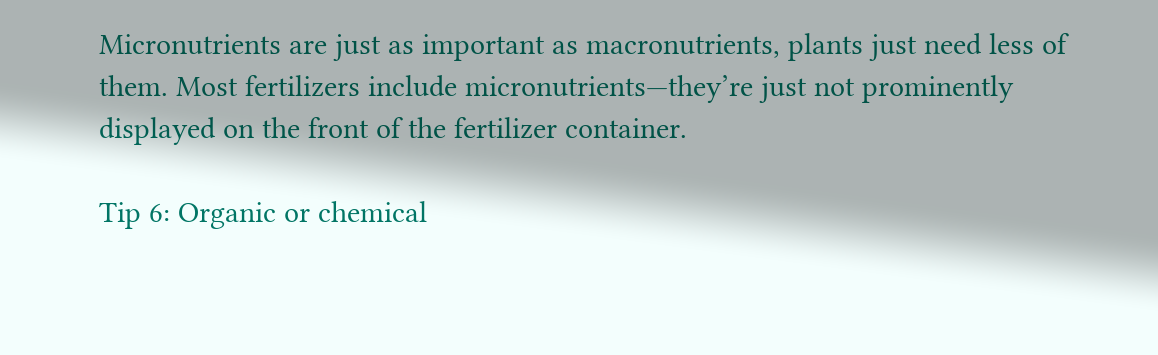Micronutrients are just as important as macronutrients, plants just need less of them. Most fertilizers include micronutrients—they’re just not prominently displayed on the front of the fertilizer container.

Tip 6: Organic or chemical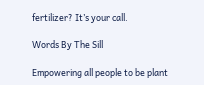fertilizer? It’s your call.

Words By The Sill

Empowering all people to be plant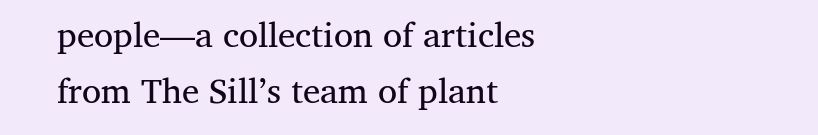people—a collection of articles from The Sill’s team of plant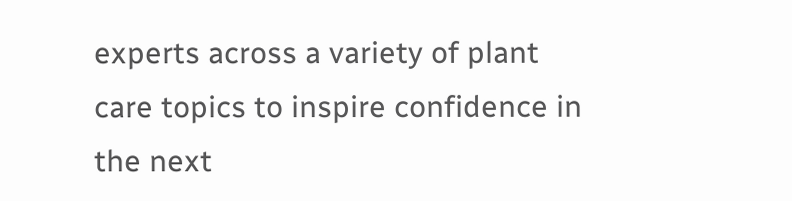experts across a variety of plant care topics to inspire confidence in the next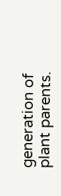generation of plant parents.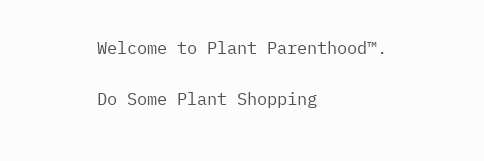Welcome to Plant Parenthood™.

Do Some Plant Shopping